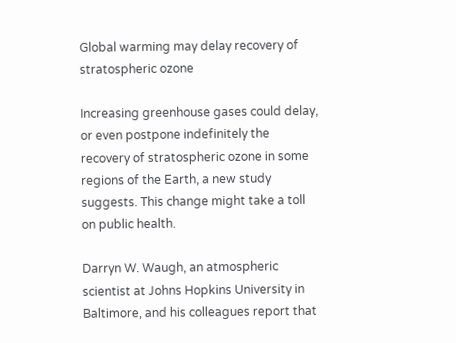Global warming may delay recovery of stratospheric ozone

Increasing greenhouse gases could delay, or even postpone indefinitely the recovery of stratospheric ozone in some regions of the Earth, a new study suggests. This change might take a toll on public health.

Darryn W. Waugh, an atmospheric scientist at Johns Hopkins University in Baltimore, and his colleagues report that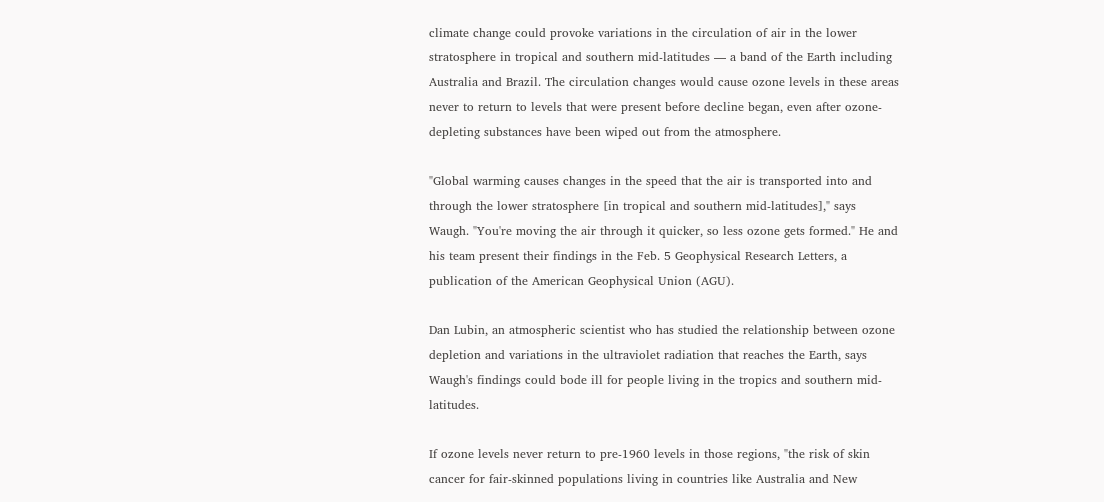climate change could provoke variations in the circulation of air in the lower stratosphere in tropical and southern mid-latitudes — a band of the Earth including Australia and Brazil. The circulation changes would cause ozone levels in these areas never to return to levels that were present before decline began, even after ozone-depleting substances have been wiped out from the atmosphere.

"Global warming causes changes in the speed that the air is transported into and through the lower stratosphere [in tropical and southern mid-latitudes]," says Waugh. "You're moving the air through it quicker, so less ozone gets formed." He and his team present their findings in the Feb. 5 Geophysical Research Letters, a publication of the American Geophysical Union (AGU).

Dan Lubin, an atmospheric scientist who has studied the relationship between ozone depletion and variations in the ultraviolet radiation that reaches the Earth, says Waugh's findings could bode ill for people living in the tropics and southern mid-latitudes.

If ozone levels never return to pre-1960 levels in those regions, "the risk of skin cancer for fair-skinned populations living in countries like Australia and New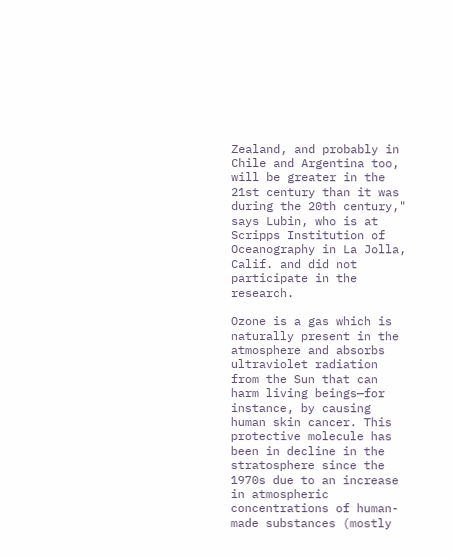Zealand, and probably in Chile and Argentina too, will be greater in the 21st century than it was during the 20th century," says Lubin, who is at Scripps Institution of Oceanography in La Jolla, Calif. and did not participate in the research.

Ozone is a gas which is naturally present in the atmosphere and absorbs ultraviolet radiation from the Sun that can harm living beings—for instance, by causing human skin cancer. This protective molecule has been in decline in the stratosphere since the 1970s due to an increase in atmospheric concentrations of human-made substances (mostly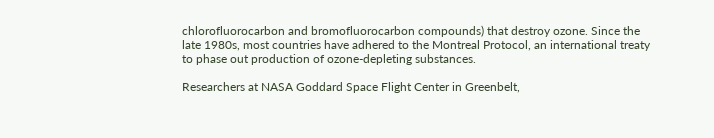chlorofluorocarbon and bromofluorocarbon compounds) that destroy ozone. Since the late 1980s, most countries have adhered to the Montreal Protocol, an international treaty to phase out production of ozone-depleting substances.

Researchers at NASA Goddard Space Flight Center in Greenbelt,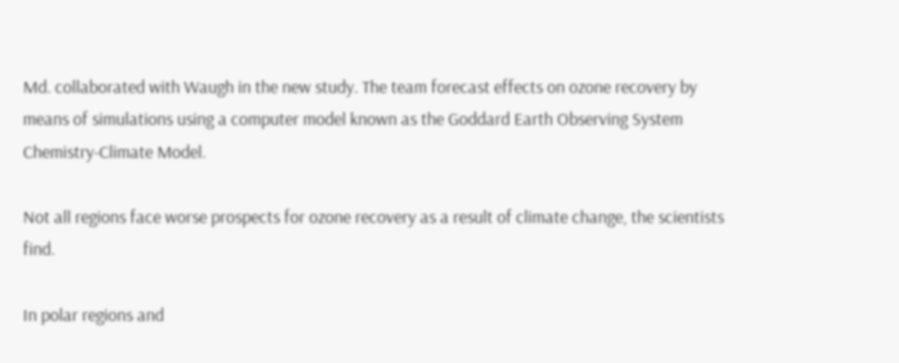Md. collaborated with Waugh in the new study. The team forecast effects on ozone recovery by means of simulations using a computer model known as the Goddard Earth Observing System Chemistry-Climate Model.

Not all regions face worse prospects for ozone recovery as a result of climate change, the scientists find.

In polar regions and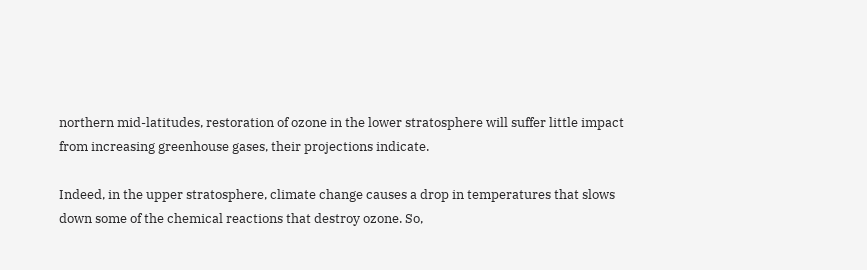northern mid-latitudes, restoration of ozone in the lower stratosphere will suffer little impact from increasing greenhouse gases, their projections indicate.

Indeed, in the upper stratosphere, climate change causes a drop in temperatures that slows down some of the chemical reactions that destroy ozone. So,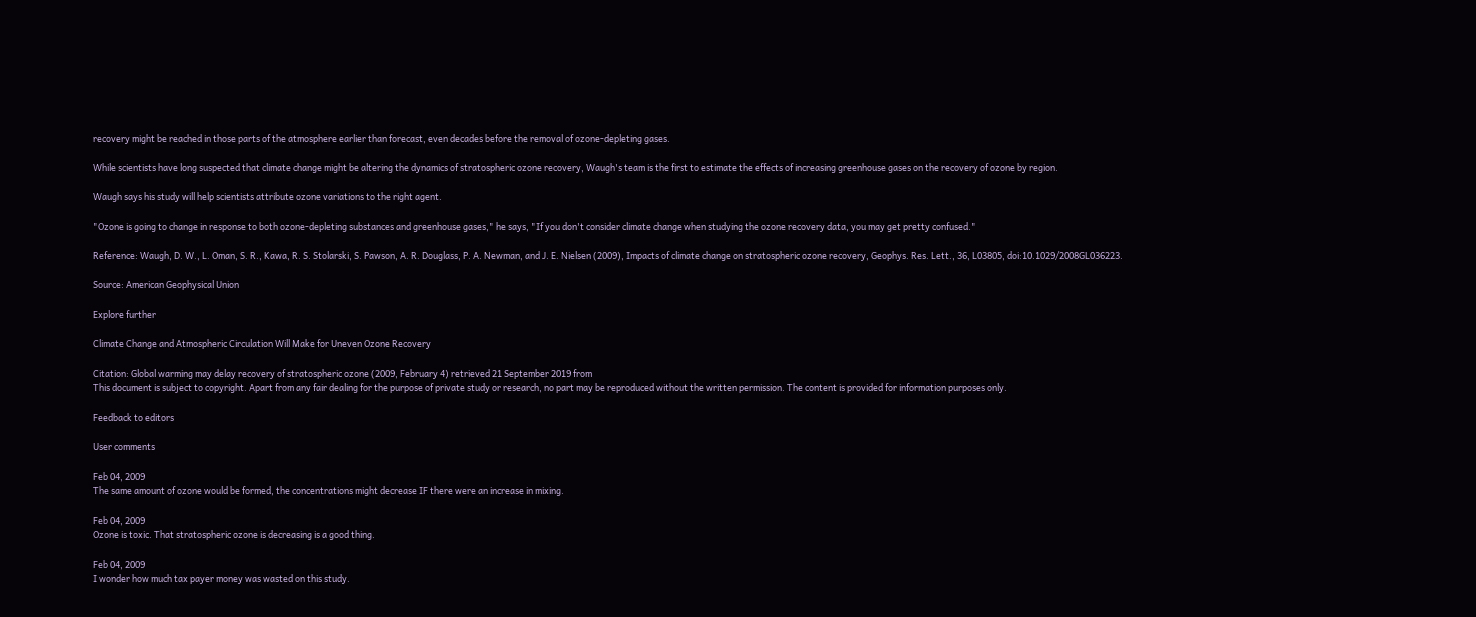recovery might be reached in those parts of the atmosphere earlier than forecast, even decades before the removal of ozone-depleting gases.

While scientists have long suspected that climate change might be altering the dynamics of stratospheric ozone recovery, Waugh's team is the first to estimate the effects of increasing greenhouse gases on the recovery of ozone by region.

Waugh says his study will help scientists attribute ozone variations to the right agent.

"Ozone is going to change in response to both ozone-depleting substances and greenhouse gases," he says, "If you don't consider climate change when studying the ozone recovery data, you may get pretty confused."

Reference: Waugh, D. W., L. Oman, S. R., Kawa, R. S. Stolarski, S. Pawson, A. R. Douglass, P. A. Newman, and J. E. Nielsen (2009), Impacts of climate change on stratospheric ozone recovery, Geophys. Res. Lett., 36, L03805, doi:10.1029/2008GL036223.

Source: American Geophysical Union

Explore further

Climate Change and Atmospheric Circulation Will Make for Uneven Ozone Recovery

Citation: Global warming may delay recovery of stratospheric ozone (2009, February 4) retrieved 21 September 2019 from
This document is subject to copyright. Apart from any fair dealing for the purpose of private study or research, no part may be reproduced without the written permission. The content is provided for information purposes only.

Feedback to editors

User comments

Feb 04, 2009
The same amount of ozone would be formed, the concentrations might decrease IF there were an increase in mixing.

Feb 04, 2009
Ozone is toxic. That stratospheric ozone is decreasing is a good thing.

Feb 04, 2009
I wonder how much tax payer money was wasted on this study.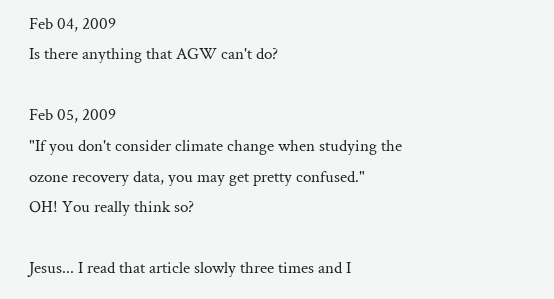Feb 04, 2009
Is there anything that AGW can't do?

Feb 05, 2009
"If you don't consider climate change when studying the ozone recovery data, you may get pretty confused."
OH! You really think so?

Jesus... I read that article slowly three times and I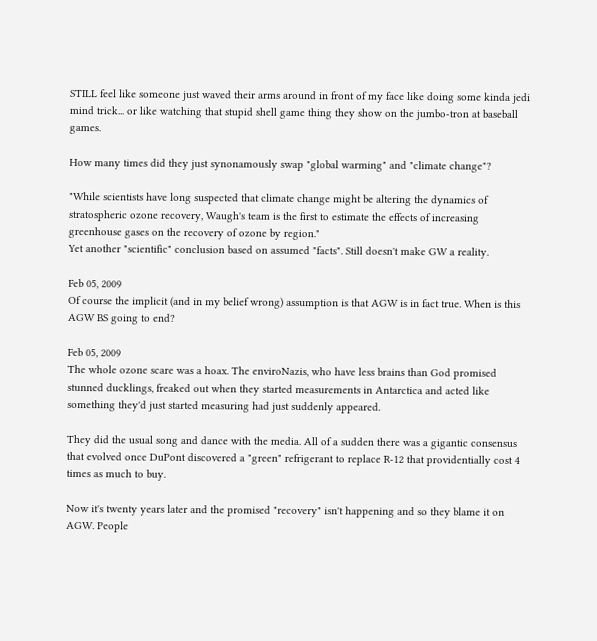STILL feel like someone just waved their arms around in front of my face like doing some kinda jedi mind trick... or like watching that stupid shell game thing they show on the jumbo-tron at baseball games.

How many times did they just synonamously swap "global warming" and "climate change"?

"While scientists have long suspected that climate change might be altering the dynamics of stratospheric ozone recovery, Waugh's team is the first to estimate the effects of increasing greenhouse gases on the recovery of ozone by region."
Yet another "scientific" conclusion based on assumed "facts". Still doesn't make GW a reality.

Feb 05, 2009
Of course the implicit (and in my belief wrong) assumption is that AGW is in fact true. When is this
AGW BS going to end?

Feb 05, 2009
The whole ozone scare was a hoax. The enviroNazis, who have less brains than God promised stunned ducklings, freaked out when they started measurements in Antarctica and acted like something they'd just started measuring had just suddenly appeared.

They did the usual song and dance with the media. All of a sudden there was a gigantic consensus that evolved once DuPont discovered a "green" refrigerant to replace R-12 that providentially cost 4 times as much to buy.

Now it's twenty years later and the promised "recovery" isn't happening and so they blame it on AGW. People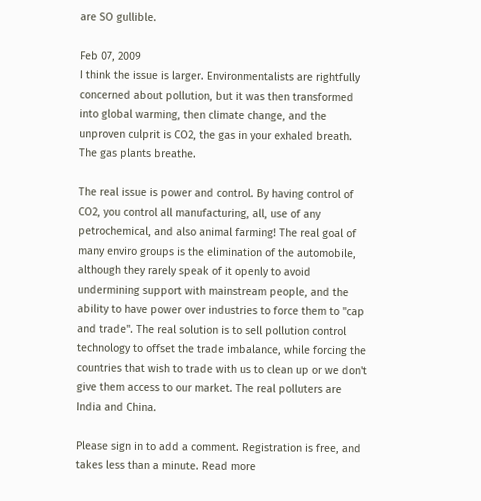are SO gullible.

Feb 07, 2009
I think the issue is larger. Environmentalists are rightfully concerned about pollution, but it was then transformed into global warming, then climate change, and the unproven culprit is CO2, the gas in your exhaled breath. The gas plants breathe.

The real issue is power and control. By having control of CO2, you control all manufacturing, all, use of any petrochemical, and also animal farming! The real goal of many enviro groups is the elimination of the automobile, although they rarely speak of it openly to avoid undermining support with mainstream people, and the ability to have power over industries to force them to "cap and trade". The real solution is to sell pollution control technology to offset the trade imbalance, while forcing the countries that wish to trade with us to clean up or we don't give them access to our market. The real polluters are India and China.

Please sign in to add a comment. Registration is free, and takes less than a minute. Read more